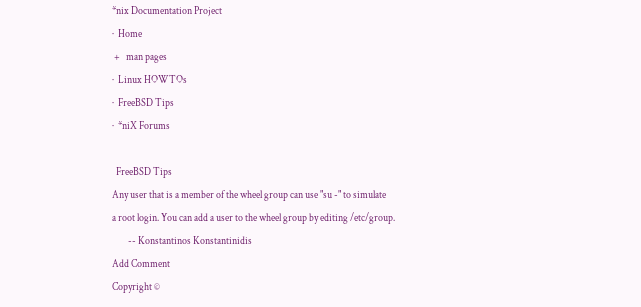*nix Documentation Project
·  Home
 +   man pages
·  Linux HOWTOs
·  FreeBSD Tips
·  *niX Forums

  FreeBSD Tips
Any user that is a member of the wheel group can use "su -" to simulate
a root login. You can add a user to the wheel group by editing /etc/group.
        -- Konstantinos Konstantinidis
Add Comment
Copyright ©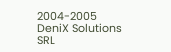2004-2005 DeniX Solutions SRL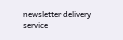newsletter delivery service